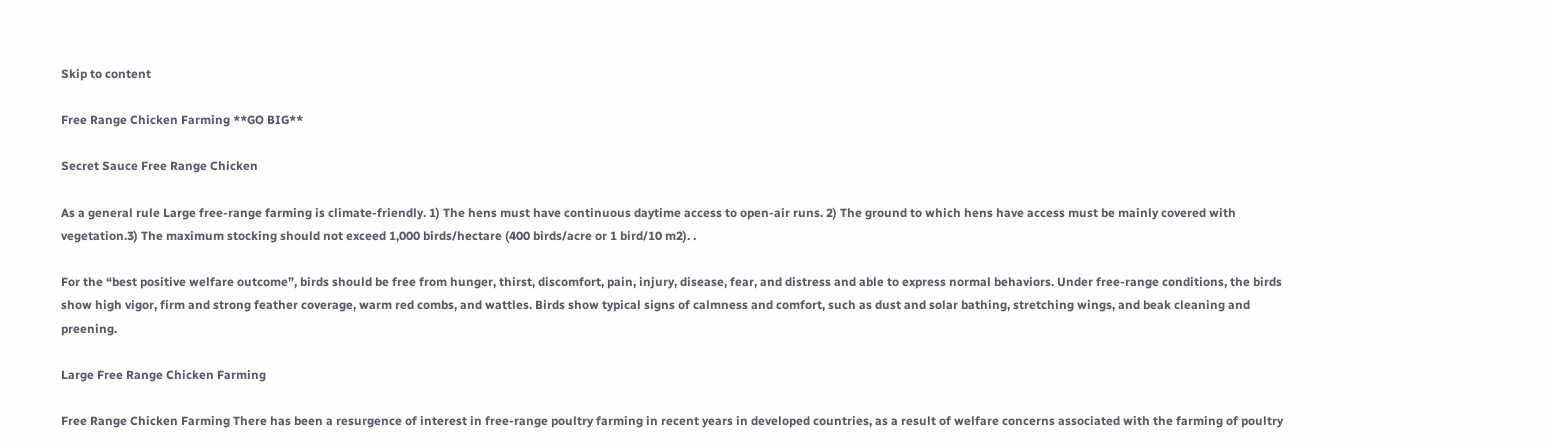Skip to content

Free Range Chicken Farming **GO BIG**

Secret Sauce Free Range Chicken

As a general rule Large free-range farming is climate-friendly. 1) The hens must have continuous daytime access to open-air runs. 2) The ground to which hens have access must be mainly covered with vegetation.3) The maximum stocking should not exceed 1,000 birds/hectare (400 birds/acre or 1 bird/10 m2). .

For the “best positive welfare outcome”, birds should be free from hunger, thirst, discomfort, pain, injury, disease, fear, and distress and able to express normal behaviors. Under free-range conditions, the birds show high vigor, firm and strong feather coverage, warm red combs, and wattles. Birds show typical signs of calmness and comfort, such as dust and solar bathing, stretching wings, and beak cleaning and preening.

Large Free Range Chicken Farming

Free Range Chicken Farming There has been a resurgence of interest in free-range poultry farming in recent years in developed countries, as a result of welfare concerns associated with the farming of poultry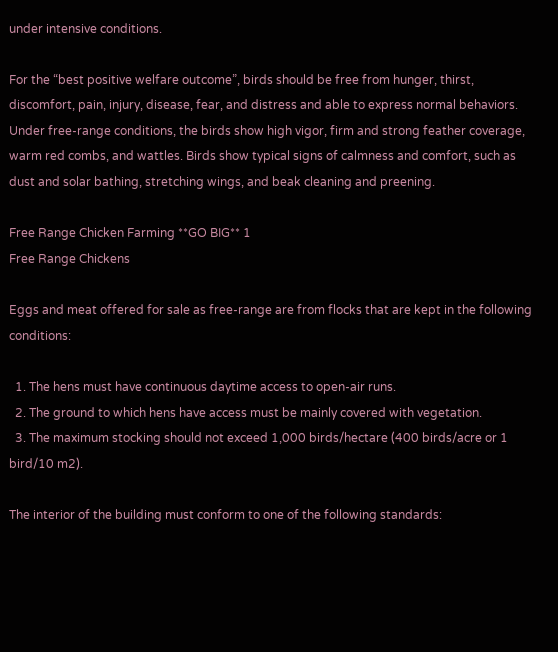under intensive conditions.

For the “best positive welfare outcome”, birds should be free from hunger, thirst, discomfort, pain, injury, disease, fear, and distress and able to express normal behaviors. Under free-range conditions, the birds show high vigor, firm and strong feather coverage, warm red combs, and wattles. Birds show typical signs of calmness and comfort, such as dust and solar bathing, stretching wings, and beak cleaning and preening.

Free Range Chicken Farming **GO BIG** 1
Free Range Chickens

Eggs and meat offered for sale as free-range are from flocks that are kept in the following conditions:

  1. The hens must have continuous daytime access to open-air runs.
  2. The ground to which hens have access must be mainly covered with vegetation.
  3. The maximum stocking should not exceed 1,000 birds/hectare (400 birds/acre or 1 bird/10 m2).

The interior of the building must conform to one of the following standards: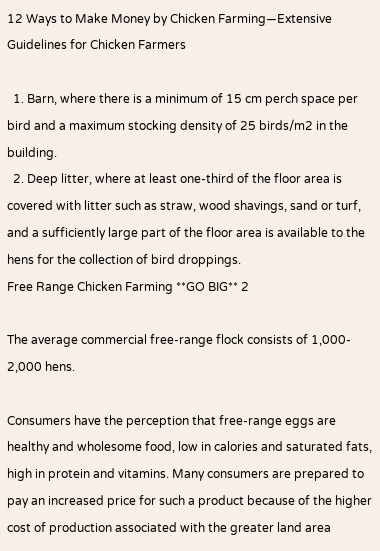12 Ways to Make Money by Chicken Farming—Extensive Guidelines for Chicken Farmers

  1. Barn, where there is a minimum of 15 cm perch space per bird and a maximum stocking density of 25 birds/m2 in the building.
  2. Deep litter, where at least one-third of the floor area is covered with litter such as straw, wood shavings, sand or turf, and a sufficiently large part of the floor area is available to the hens for the collection of bird droppings.
Free Range Chicken Farming **GO BIG** 2

The average commercial free-range flock consists of 1,000- 2,000 hens.

Consumers have the perception that free-range eggs are healthy and wholesome food, low in calories and saturated fats, high in protein and vitamins. Many consumers are prepared to pay an increased price for such a product because of the higher cost of production associated with the greater land area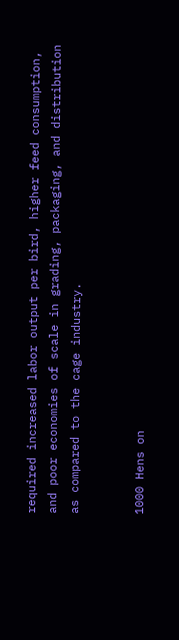required increased labor output per bird, higher feed consumption, and poor economies of scale in grading, packaging, and distribution as compared to the cage industry.


1000 Hens on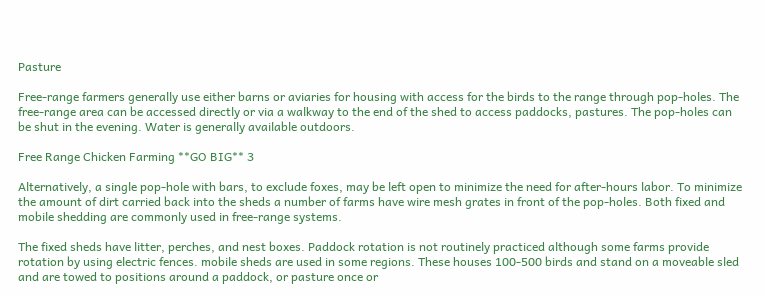Pasture

Free-range farmers generally use either barns or aviaries for housing with access for the birds to the range through pop-holes. The free-range area can be accessed directly or via a walkway to the end of the shed to access paddocks, pastures. The pop-holes can be shut in the evening. Water is generally available outdoors.

Free Range Chicken Farming **GO BIG** 3

Alternatively, a single pop-hole with bars, to exclude foxes, may be left open to minimize the need for after-hours labor. To minimize the amount of dirt carried back into the sheds a number of farms have wire mesh grates in front of the pop-holes. Both fixed and mobile shedding are commonly used in free-range systems.

The fixed sheds have litter, perches, and nest boxes. Paddock rotation is not routinely practiced although some farms provide rotation by using electric fences. mobile sheds are used in some regions. These houses 100-500 birds and stand on a moveable sled and are towed to positions around a paddock, or pasture once or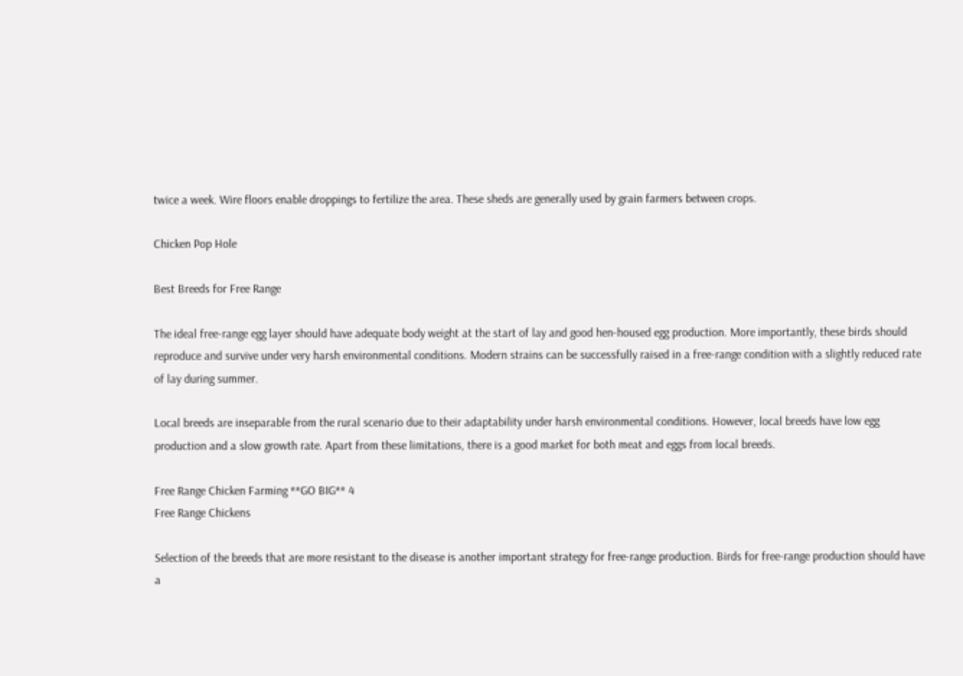twice a week. Wire floors enable droppings to fertilize the area. These sheds are generally used by grain farmers between crops.

Chicken Pop Hole

Best Breeds for Free Range

The ideal free-range egg layer should have adequate body weight at the start of lay and good hen-housed egg production. More importantly, these birds should reproduce and survive under very harsh environmental conditions. Modern strains can be successfully raised in a free-range condition with a slightly reduced rate of lay during summer.

Local breeds are inseparable from the rural scenario due to their adaptability under harsh environmental conditions. However, local breeds have low egg production and a slow growth rate. Apart from these limitations, there is a good market for both meat and eggs from local breeds.

Free Range Chicken Farming **GO BIG** 4
Free Range Chickens

Selection of the breeds that are more resistant to the disease is another important strategy for free-range production. Birds for free-range production should have a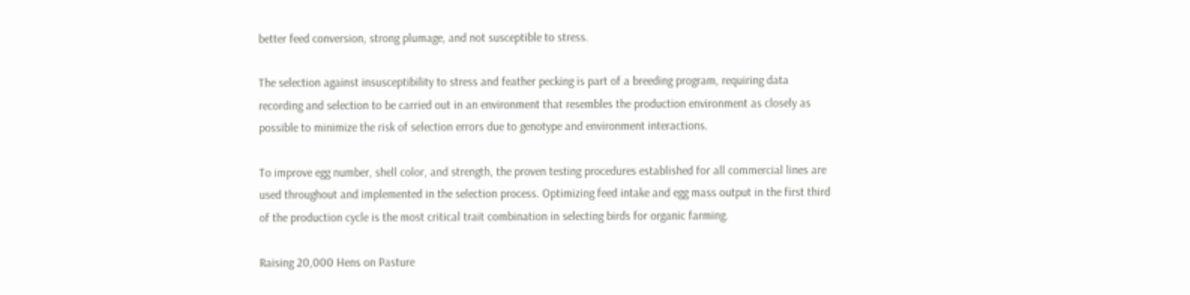better feed conversion, strong plumage, and not susceptible to stress.

The selection against insusceptibility to stress and feather pecking is part of a breeding program, requiring data recording and selection to be carried out in an environment that resembles the production environment as closely as possible to minimize the risk of selection errors due to genotype and environment interactions.

To improve egg number, shell color, and strength, the proven testing procedures established for all commercial lines are used throughout and implemented in the selection process. Optimizing feed intake and egg mass output in the first third of the production cycle is the most critical trait combination in selecting birds for organic farming.

Raising 20,000 Hens on Pasture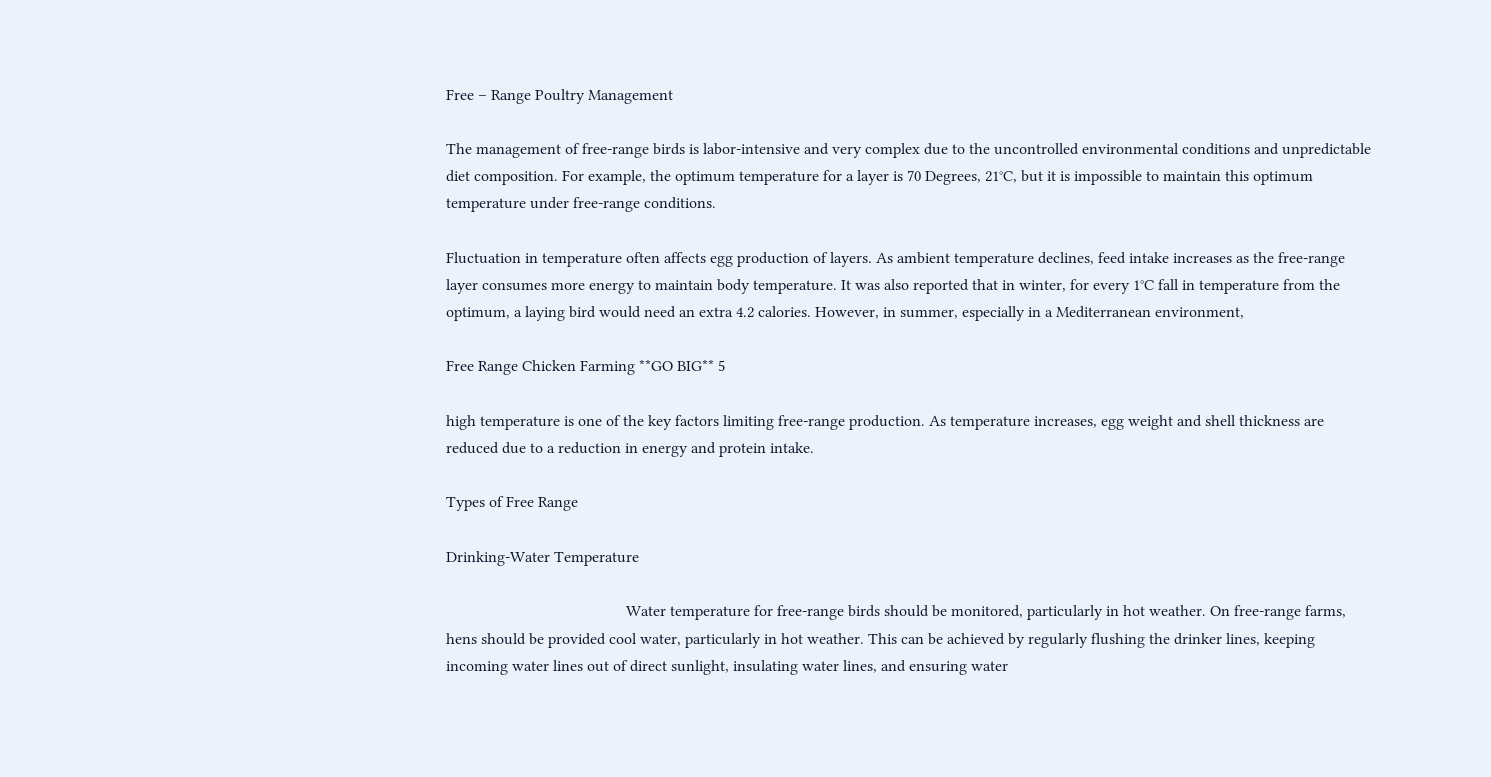Free – Range Poultry Management

The management of free-range birds is labor-intensive and very complex due to the uncontrolled environmental conditions and unpredictable diet composition. For example, the optimum temperature for a layer is 70 Degrees, 21°C, but it is impossible to maintain this optimum temperature under free-range conditions.

Fluctuation in temperature often affects egg production of layers. As ambient temperature declines, feed intake increases as the free-range layer consumes more energy to maintain body temperature. It was also reported that in winter, for every 1°C fall in temperature from the optimum, a laying bird would need an extra 4.2 calories. However, in summer, especially in a Mediterranean environment,

Free Range Chicken Farming **GO BIG** 5

high temperature is one of the key factors limiting free-range production. As temperature increases, egg weight and shell thickness are reduced due to a reduction in energy and protein intake.

Types of Free Range

Drinking-Water Temperature

                                             Water temperature for free-range birds should be monitored, particularly in hot weather. On free-range farms, hens should be provided cool water, particularly in hot weather. This can be achieved by regularly flushing the drinker lines, keeping incoming water lines out of direct sunlight, insulating water lines, and ensuring water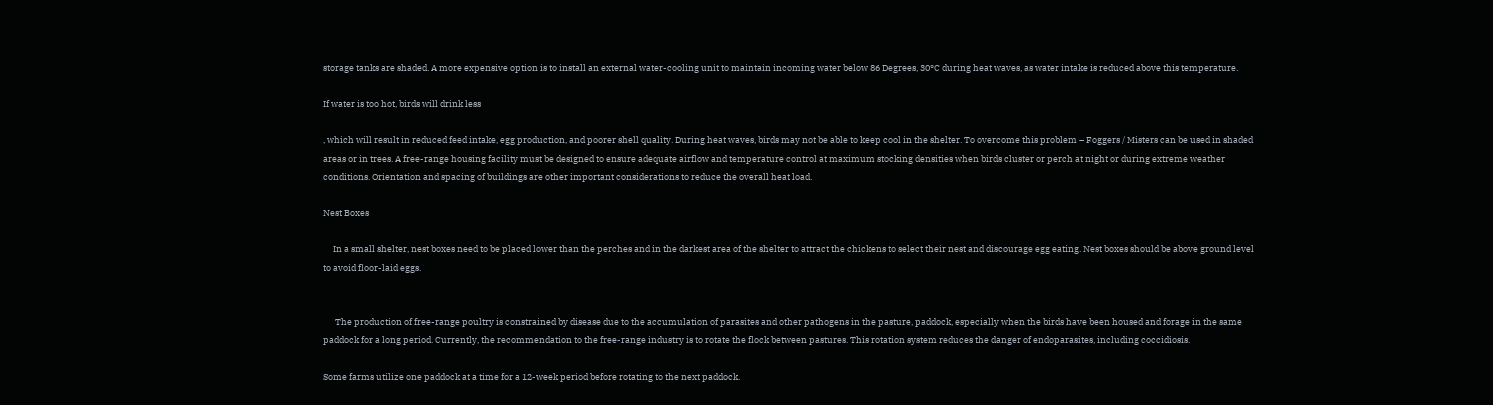storage tanks are shaded. A more expensive option is to install an external water-cooling unit to maintain incoming water below 86 Degrees, 30°C during heat waves, as water intake is reduced above this temperature.

If water is too hot, birds will drink less

, which will result in reduced feed intake, egg production, and poorer shell quality. During heat waves, birds may not be able to keep cool in the shelter. To overcome this problem – Foggers / Misters can be used in shaded areas or in trees. A free-range housing facility must be designed to ensure adequate airflow and temperature control at maximum stocking densities when birds cluster or perch at night or during extreme weather conditions. Orientation and spacing of buildings are other important considerations to reduce the overall heat load.

Nest Boxes

     In a small shelter, nest boxes need to be placed lower than the perches and in the darkest area of the shelter to attract the chickens to select their nest and discourage egg eating. Nest boxes should be above ground level to avoid floor-laid eggs.


      The production of free-range poultry is constrained by disease due to the accumulation of parasites and other pathogens in the pasture, paddock, especially when the birds have been housed and forage in the same paddock for a long period. Currently, the recommendation to the free-range industry is to rotate the flock between pastures. This rotation system reduces the danger of endoparasites, including coccidiosis.

Some farms utilize one paddock at a time for a 12-week period before rotating to the next paddock.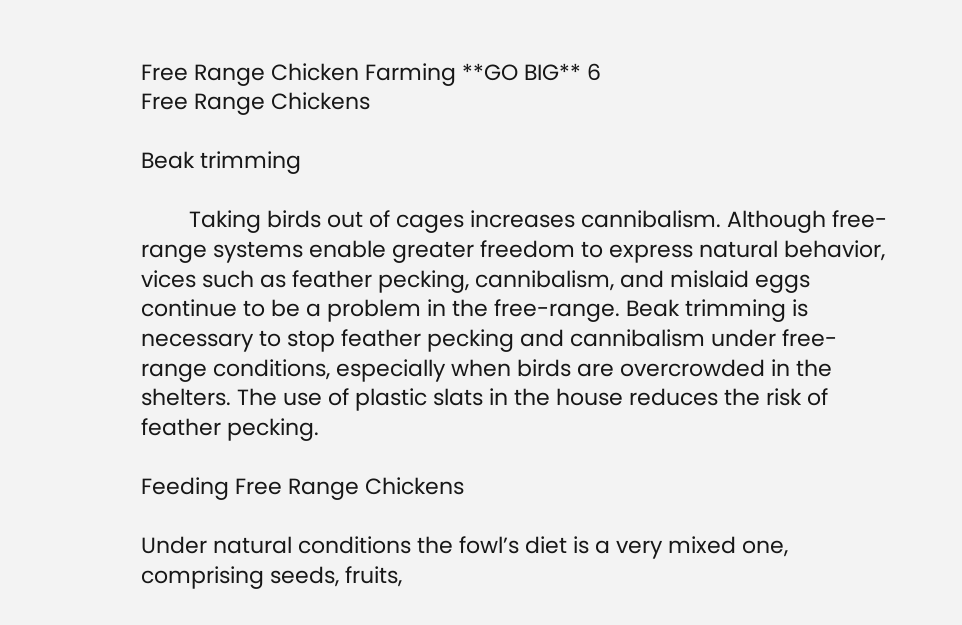Free Range Chicken Farming **GO BIG** 6
Free Range Chickens

Beak trimming

        Taking birds out of cages increases cannibalism. Although free-range systems enable greater freedom to express natural behavior, vices such as feather pecking, cannibalism, and mislaid eggs continue to be a problem in the free-range. Beak trimming is necessary to stop feather pecking and cannibalism under free-range conditions, especially when birds are overcrowded in the shelters. The use of plastic slats in the house reduces the risk of feather pecking.

Feeding Free Range Chickens

Under natural conditions the fowl’s diet is a very mixed one, comprising seeds, fruits,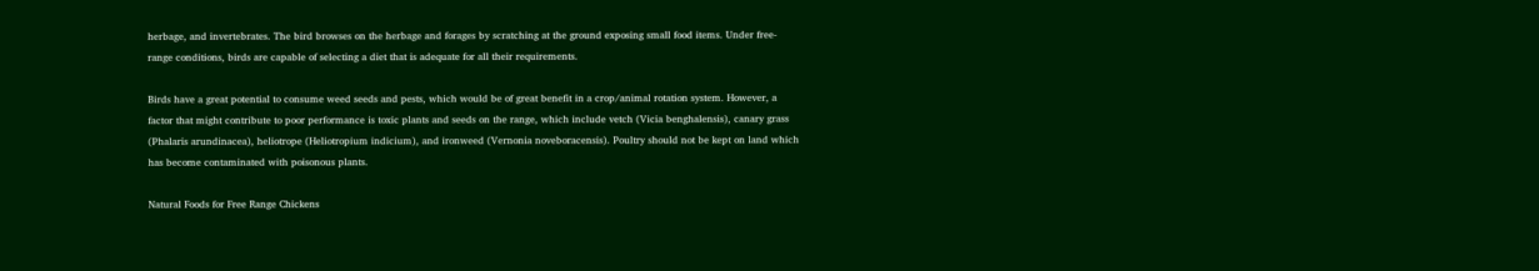herbage, and invertebrates. The bird browses on the herbage and forages by scratching at the ground exposing small food items. Under free-range conditions, birds are capable of selecting a diet that is adequate for all their requirements.

Birds have a great potential to consume weed seeds and pests, which would be of great benefit in a crop/animal rotation system. However, a factor that might contribute to poor performance is toxic plants and seeds on the range, which include vetch (Vicia benghalensis), canary grass (Phalaris arundinacea), heliotrope (Heliotropium indicium), and ironweed (Vernonia noveboracensis). Poultry should not be kept on land which has become contaminated with poisonous plants.

Natural Foods for Free Range Chickens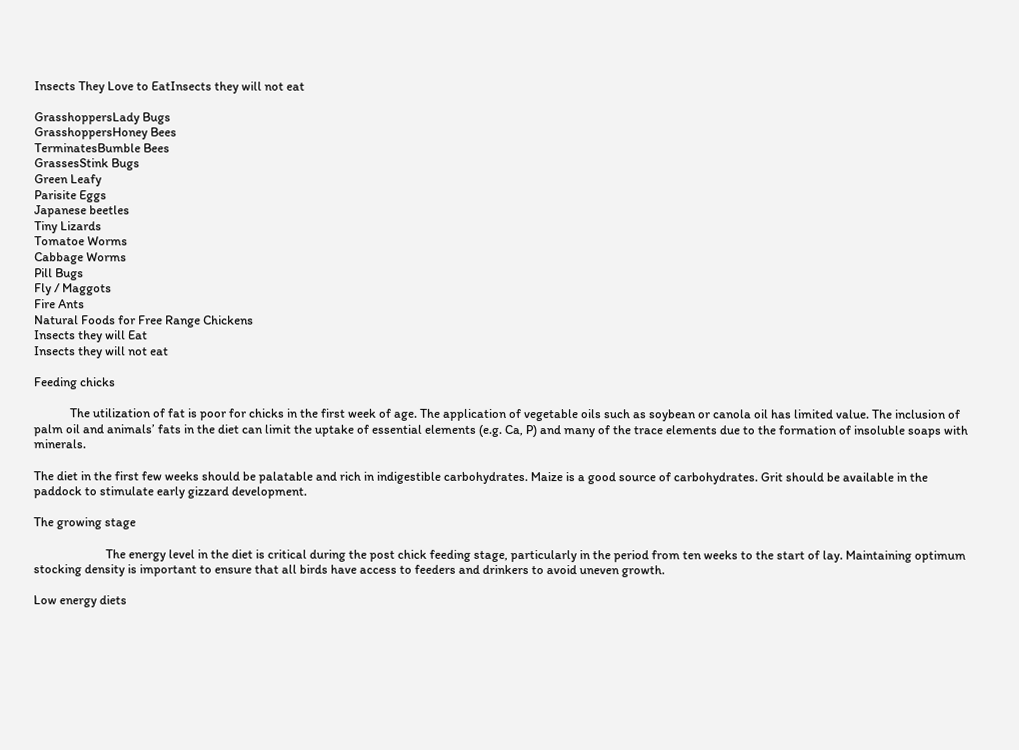Insects They Love to EatInsects they will not eat

GrasshoppersLady Bugs
GrasshoppersHoney Bees
TerminatesBumble Bees
GrassesStink Bugs
Green Leafy
Parisite Eggs
Japanese beetles
Tiny Lizards
Tomatoe Worms
Cabbage Worms
Pill Bugs
Fly / Maggots
Fire Ants
Natural Foods for Free Range Chickens
Insects they will Eat
Insects they will not eat

Feeding chicks

            The utilization of fat is poor for chicks in the first week of age. The application of vegetable oils such as soybean or canola oil has limited value. The inclusion of palm oil and animals’ fats in the diet can limit the uptake of essential elements (e.g. Ca, P) and many of the trace elements due to the formation of insoluble soaps with minerals.

The diet in the first few weeks should be palatable and rich in indigestible carbohydrates. Maize is a good source of carbohydrates. Grit should be available in the paddock to stimulate early gizzard development.

The growing stage

                        The energy level in the diet is critical during the post chick feeding stage, particularly in the period from ten weeks to the start of lay. Maintaining optimum stocking density is important to ensure that all birds have access to feeders and drinkers to avoid uneven growth.

Low energy diets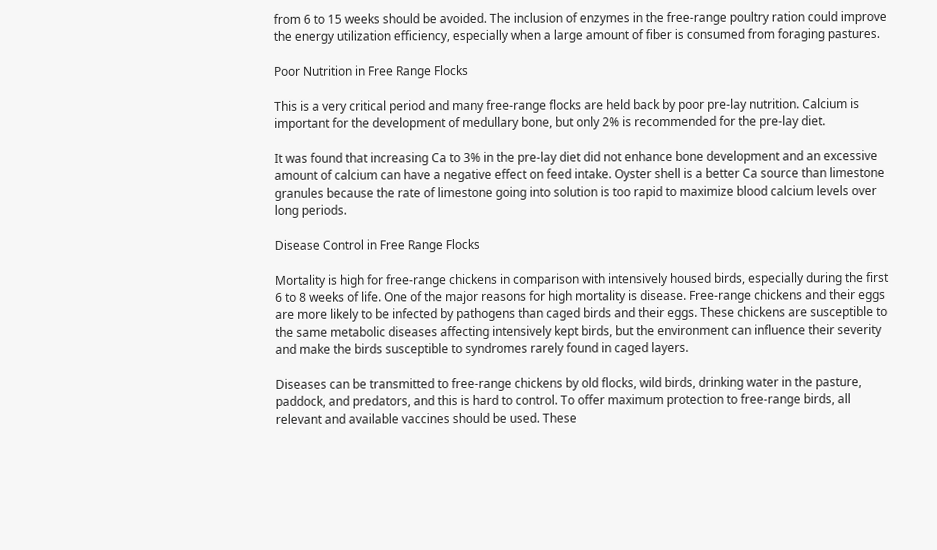from 6 to 15 weeks should be avoided. The inclusion of enzymes in the free-range poultry ration could improve the energy utilization efficiency, especially when a large amount of fiber is consumed from foraging pastures.

Poor Nutrition in Free Range Flocks

This is a very critical period and many free-range flocks are held back by poor pre-lay nutrition. Calcium is important for the development of medullary bone, but only 2% is recommended for the pre-lay diet.

It was found that increasing Ca to 3% in the pre-lay diet did not enhance bone development and an excessive amount of calcium can have a negative effect on feed intake. Oyster shell is a better Ca source than limestone granules because the rate of limestone going into solution is too rapid to maximize blood calcium levels over long periods.

Disease Control in Free Range Flocks

Mortality is high for free-range chickens in comparison with intensively housed birds, especially during the first 6 to 8 weeks of life. One of the major reasons for high mortality is disease. Free-range chickens and their eggs are more likely to be infected by pathogens than caged birds and their eggs. These chickens are susceptible to the same metabolic diseases affecting intensively kept birds, but the environment can influence their severity and make the birds susceptible to syndromes rarely found in caged layers.

Diseases can be transmitted to free-range chickens by old flocks, wild birds, drinking water in the pasture, paddock, and predators, and this is hard to control. To offer maximum protection to free-range birds, all relevant and available vaccines should be used. These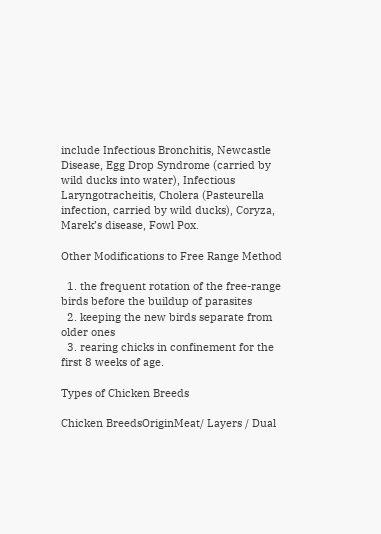include Infectious Bronchitis, Newcastle Disease, Egg Drop Syndrome (carried by wild ducks into water), Infectious Laryngotracheitis, Cholera (Pasteurella infection, carried by wild ducks), Coryza, Marek’s disease, Fowl Pox.

Other Modifications to Free Range Method

  1. the frequent rotation of the free-range birds before the buildup of parasites
  2. keeping the new birds separate from older ones
  3. rearing chicks in confinement for the first 8 weeks of age.

Types of Chicken Breeds

Chicken BreedsOriginMeat/ Layers / Dual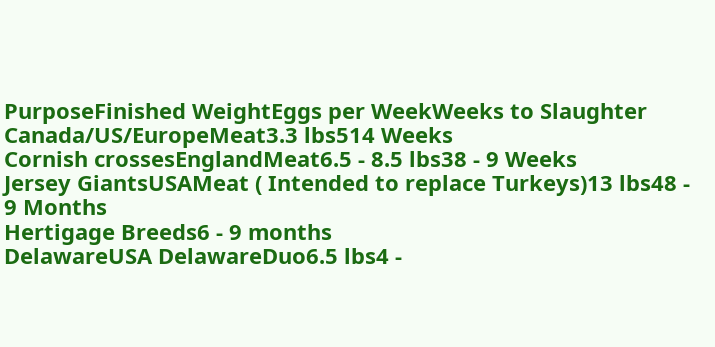PurposeFinished WeightEggs per WeekWeeks to Slaughter
Canada/US/EuropeMeat3.3 lbs514 Weeks
Cornish crossesEnglandMeat6.5 - 8.5 lbs38 - 9 Weeks
Jersey GiantsUSAMeat ( Intended to replace Turkeys)13 lbs48 - 9 Months
Hertigage Breeds6 - 9 months
DelawareUSA DelawareDuo6.5 lbs4 -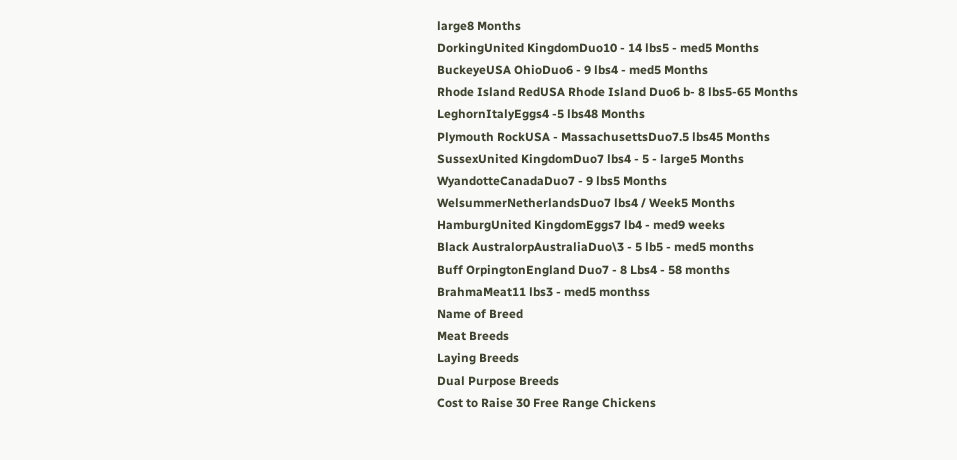large8 Months
DorkingUnited KingdomDuo10 - 14 lbs5 - med5 Months
BuckeyeUSA OhioDuo6 - 9 lbs4 - med5 Months
Rhode Island RedUSA Rhode Island Duo6 b- 8 lbs5-65 Months
LeghornItalyEggs4 -5 lbs48 Months
Plymouth RockUSA - MassachusettsDuo7.5 lbs45 Months
SussexUnited KingdomDuo7 lbs4 - 5 - large5 Months
WyandotteCanadaDuo7 - 9 lbs5 Months
WelsummerNetherlandsDuo7 lbs4 / Week5 Months
HamburgUnited KingdomEggs7 lb4 - med9 weeks
Black AustralorpAustraliaDuo\3 - 5 lb5 - med5 months
Buff OrpingtonEngland Duo7 - 8 Lbs4 - 58 months
BrahmaMeat11 lbs3 - med5 monthss
Name of Breed
Meat Breeds
Laying Breeds
Dual Purpose Breeds
Cost to Raise 30 Free Range Chickens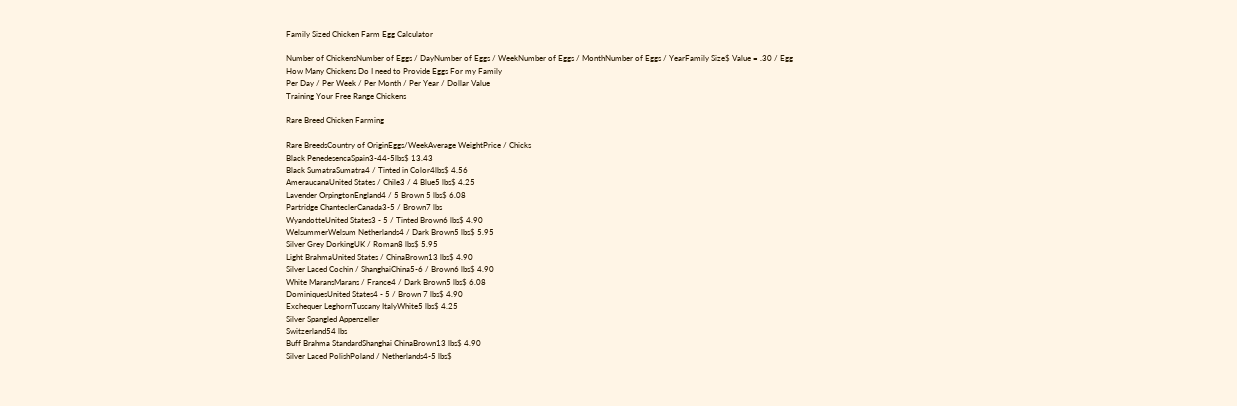Family Sized Chicken Farm Egg Calculator

Number of ChickensNumber of Eggs / DayNumber of Eggs / WeekNumber of Eggs / MonthNumber of Eggs / YearFamily Size$ Value = .30 / Egg
How Many Chickens Do I need to Provide Eggs For my Family
Per Day / Per Week / Per Month / Per Year / Dollar Value
Training Your Free Range Chickens

Rare Breed Chicken Farming

Rare BreedsCountry of OriginEggs/WeekAverage WeightPrice / Chicks
Black PenedesencaSpain3-44-5lbs$ 13.43
Black SumatraSumatra4 / Tinted in Color4lbs$ 4.56
AmeraucanaUnited States / Chile3 / 4 Blue5 lbs$ 4.25
Lavender OrpingtonEngland4 / 5 Brown 5 lbs$ 6.08
Partridge ChanteclerCanada3-5 / Brown7 lbs
WyandotteUnited States3 - 5 / Tinted Brown6 lbs$ 4.90
WelsummerWelsum Netherlands4 / Dark Brown5 lbs$ 5.95
Silver Grey DorkingUK / Roman8 lbs$ 5.95
Light BrahmaUnited States / ChinaBrown13 lbs$ 4.90
Silver Laced Cochin / ShanghaiChina5-6 / Brown6 lbs$ 4.90
White MaransMarans / France4 / Dark Brown5 lbs$ 6.08
DominiquesUnited States4 - 5 / Brown 7 lbs$ 4.90
Exchequer LeghornTuscany ItalyWhite5 lbs$ 4.25
Silver Spangled Appenzeller
Switzerland54 lbs
Buff Brahma StandardShanghai ChinaBrown13 lbs$ 4.90
Silver Laced PolishPoland / Netherlands4-5 lbs$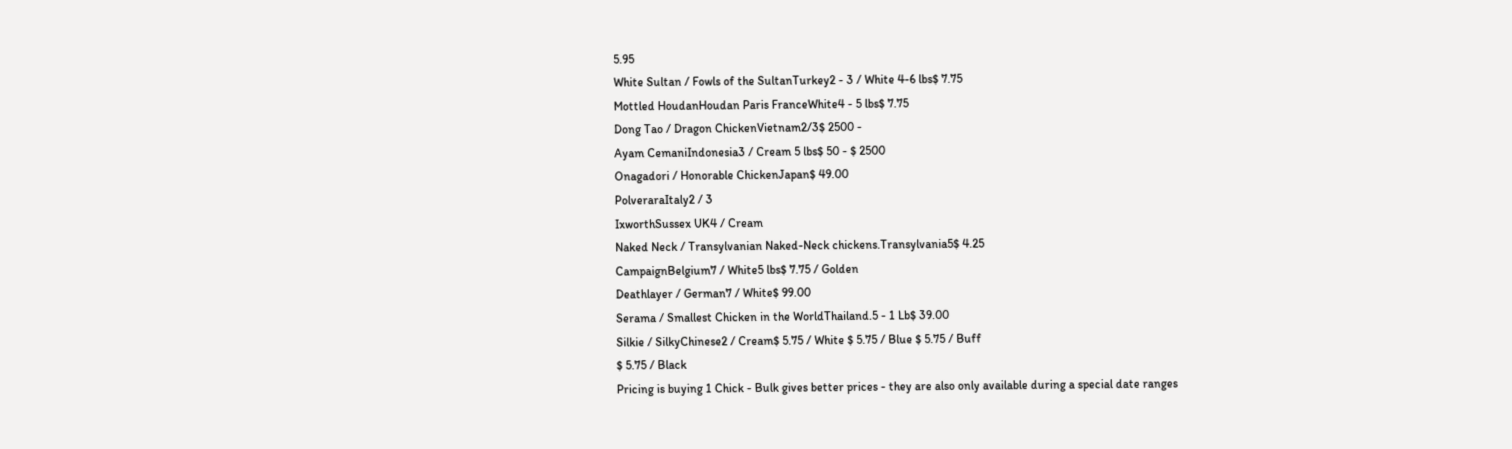5.95
White Sultan / Fowls of the SultanTurkey2 - 3 / White 4-6 lbs$ 7.75
Mottled HoudanHoudan Paris FranceWhite4 - 5 lbs$ 7.75
Dong Tao / Dragon ChickenVietnam2/3$ 2500 -
Ayam CemaniIndonesia3 / Cream 5 lbs$ 50 - $ 2500
Onagadori / Honorable ChickenJapan$ 49.00
PolveraraItaly2 / 3
IxworthSussex UK4 / Cream
Naked Neck / Transylvanian Naked-Neck chickens.Transylvania5$ 4.25
CampaignBelgium7 / White5 lbs$ 7.75 / Golden
Deathlayer / German7 / White$ 99.00
Serama / Smallest Chicken in the WorldThailand.5 - 1 Lb$ 39.00
Silkie / SilkyChinese2 / Cream$ 5.75 / White $ 5.75 / Blue $ 5.75 / Buff
$ 5.75 / Black
Pricing is buying 1 Chick - Bulk gives better prices - they are also only available during a special date ranges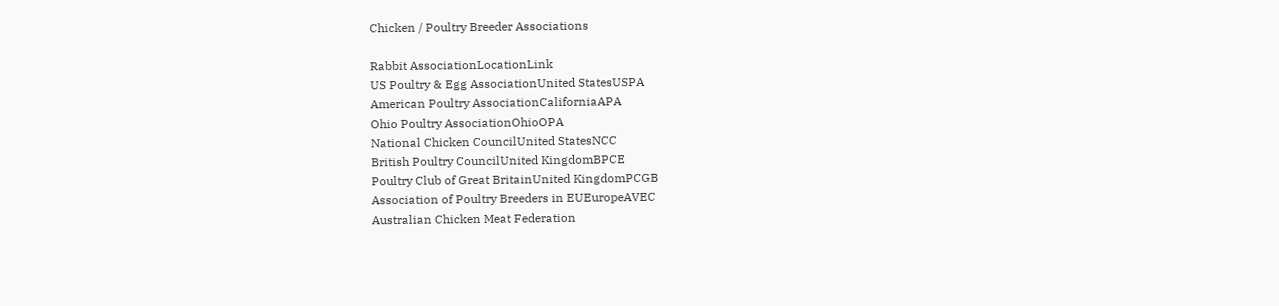Chicken / Poultry Breeder Associations

Rabbit AssociationLocationLink
US Poultry & Egg AssociationUnited StatesUSPA
American Poultry AssociationCaliforniaAPA
Ohio Poultry AssociationOhioOPA
National Chicken CouncilUnited StatesNCC
British Poultry CouncilUnited KingdomBPCE
Poultry Club of Great BritainUnited KingdomPCGB
Association of Poultry Breeders in EUEuropeAVEC
Australian Chicken Meat Federation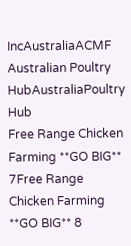IncAustraliaACMF
Australian Poultry HubAustraliaPoultry Hub
Free Range Chicken Farming **GO BIG** 7Free Range Chicken Farming **GO BIG** 8